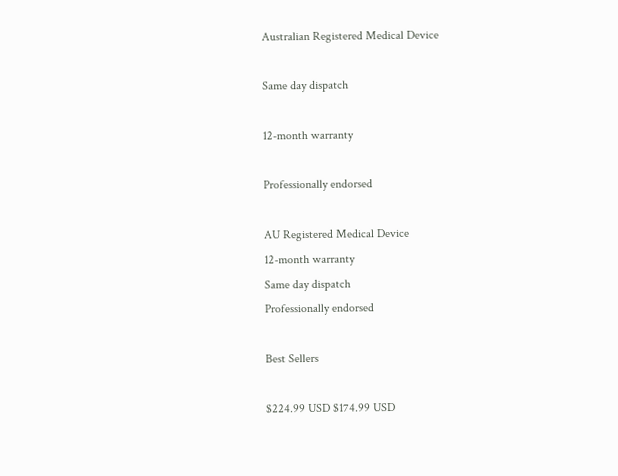Australian Registered Medical Device

Same day dispatch

12-month warranty

Professionally endorsed

AU Registered Medical Device
12-month warranty
Same day dispatch
Professionally endorsed

Best Sellers

$224.99 USD $174.99 USD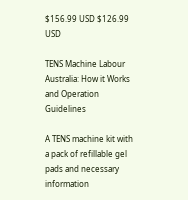$156.99 USD $126.99 USD

TENS Machine Labour Australia: How it Works and Operation Guidelines

A TENS machine kit with a pack of refillable gel pads and necessary information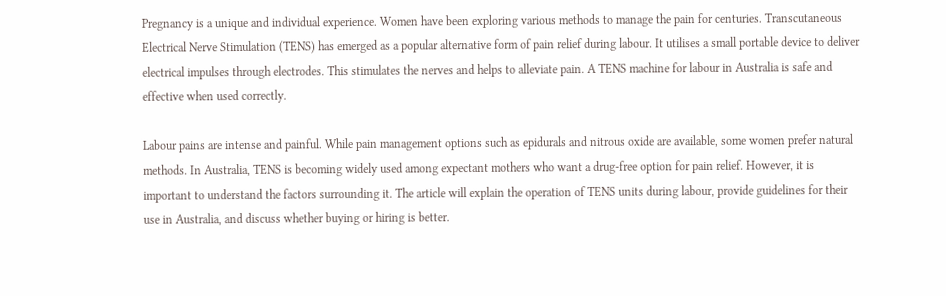Pregnancy is a unique and individual experience. Women have been exploring various methods to manage the pain for centuries. Transcutaneous Electrical Nerve Stimulation (TENS) has emerged as a popular alternative form of pain relief during labour. It utilises a small portable device to deliver electrical impulses through electrodes. This stimulates the nerves and helps to alleviate pain. A TENS machine for labour in Australia is safe and effective when used correctly.

Labour pains are intense and painful. While pain management options such as epidurals and nitrous oxide are available, some women prefer natural methods. In Australia, TENS is becoming widely used among expectant mothers who want a drug-free option for pain relief. However, it is important to understand the factors surrounding it. The article will explain the operation of TENS units during labour, provide guidelines for their use in Australia, and discuss whether buying or hiring is better.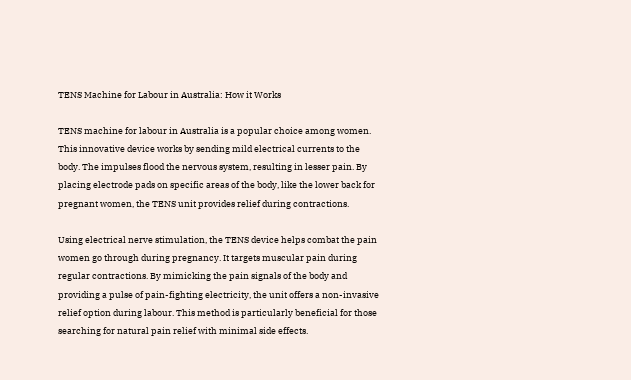TENS Machine for Labour in Australia: How it Works

TENS machine for labour in Australia is a popular choice among women. This innovative device works by sending mild electrical currents to the body. The impulses flood the nervous system, resulting in lesser pain. By placing electrode pads on specific areas of the body, like the lower back for pregnant women, the TENS unit provides relief during contractions.

Using electrical nerve stimulation, the TENS device helps combat the pain women go through during pregnancy. It targets muscular pain during regular contractions. By mimicking the pain signals of the body and providing a pulse of pain-fighting electricity, the unit offers a non-invasive relief option during labour. This method is particularly beneficial for those searching for natural pain relief with minimal side effects.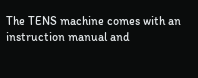The TENS machine comes with an instruction manual and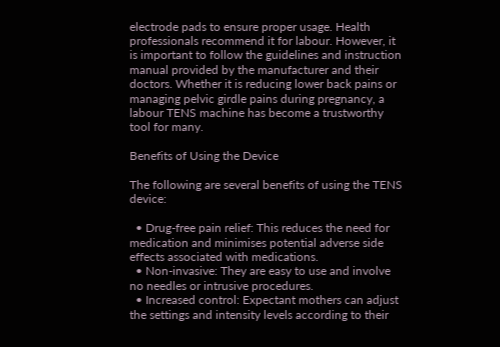electrode pads to ensure proper usage. Health professionals recommend it for labour. However, it is important to follow the guidelines and instruction manual provided by the manufacturer and their doctors. Whether it is reducing lower back pains or managing pelvic girdle pains during pregnancy, a labour TENS machine has become a trustworthy tool for many.

Benefits of Using the Device

The following are several benefits of using the TENS device:

  • Drug-free pain relief: This reduces the need for medication and minimises potential adverse side effects associated with medications.
  • Non-invasive: They are easy to use and involve no needles or intrusive procedures.
  • Increased control: Expectant mothers can adjust the settings and intensity levels according to their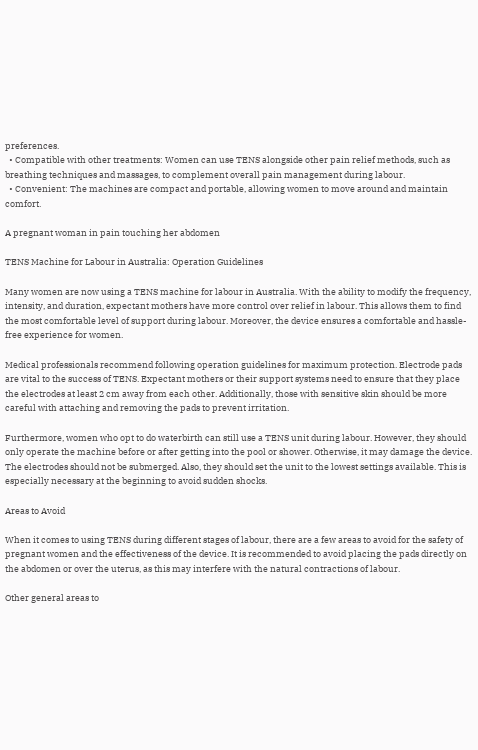preferences.
  • Compatible with other treatments: Women can use TENS alongside other pain relief methods, such as breathing techniques and massages, to complement overall pain management during labour.
  • Convenient: The machines are compact and portable, allowing women to move around and maintain comfort.

A pregnant woman in pain touching her abdomen

TENS Machine for Labour in Australia: Operation Guidelines

Many women are now using a TENS machine for labour in Australia. With the ability to modify the frequency, intensity, and duration, expectant mothers have more control over relief in labour. This allows them to find the most comfortable level of support during labour. Moreover, the device ensures a comfortable and hassle-free experience for women.

Medical professionals recommend following operation guidelines for maximum protection. Electrode pads are vital to the success of TENS. Expectant mothers or their support systems need to ensure that they place the electrodes at least 2 cm away from each other. Additionally, those with sensitive skin should be more careful with attaching and removing the pads to prevent irritation.

Furthermore, women who opt to do waterbirth can still use a TENS unit during labour. However, they should only operate the machine before or after getting into the pool or shower. Otherwise, it may damage the device. The electrodes should not be submerged. Also, they should set the unit to the lowest settings available. This is especially necessary at the beginning to avoid sudden shocks.

Areas to Avoid

When it comes to using TENS during different stages of labour, there are a few areas to avoid for the safety of pregnant women and the effectiveness of the device. It is recommended to avoid placing the pads directly on the abdomen or over the uterus, as this may interfere with the natural contractions of labour.

Other general areas to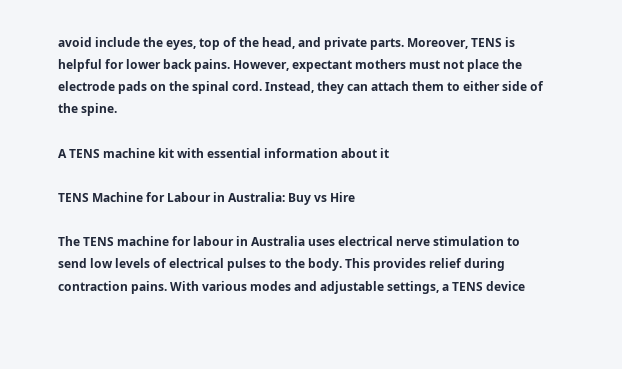avoid include the eyes, top of the head, and private parts. Moreover, TENS is helpful for lower back pains. However, expectant mothers must not place the electrode pads on the spinal cord. Instead, they can attach them to either side of the spine.

A TENS machine kit with essential information about it

TENS Machine for Labour in Australia: Buy vs Hire

The TENS machine for labour in Australia uses electrical nerve stimulation to send low levels of electrical pulses to the body. This provides relief during contraction pains. With various modes and adjustable settings, a TENS device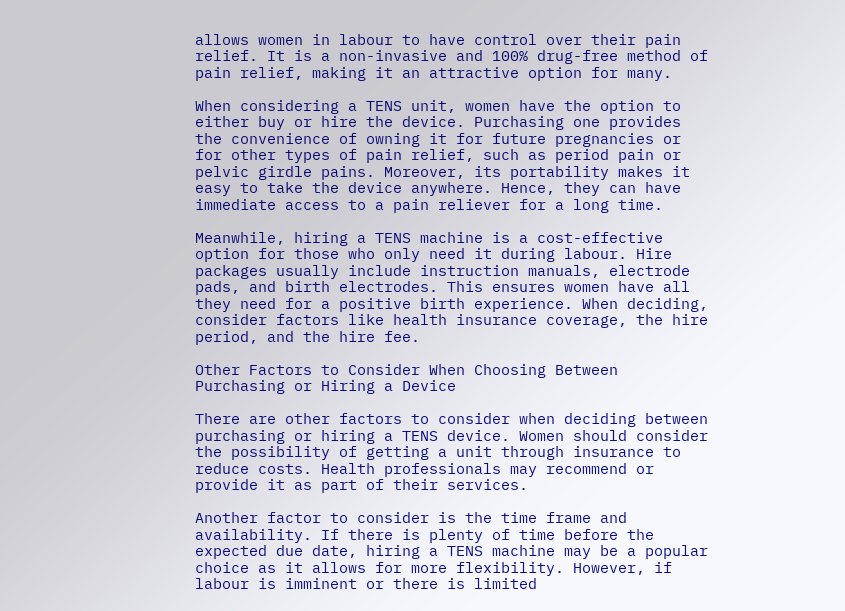allows women in labour to have control over their pain relief. It is a non-invasive and 100% drug-free method of pain relief, making it an attractive option for many.

When considering a TENS unit, women have the option to either buy or hire the device. Purchasing one provides the convenience of owning it for future pregnancies or for other types of pain relief, such as period pain or pelvic girdle pains. Moreover, its portability makes it easy to take the device anywhere. Hence, they can have immediate access to a pain reliever for a long time.

Meanwhile, hiring a TENS machine is a cost-effective option for those who only need it during labour. Hire packages usually include instruction manuals, electrode pads, and birth electrodes. This ensures women have all they need for a positive birth experience. When deciding, consider factors like health insurance coverage, the hire period, and the hire fee.

Other Factors to Consider When Choosing Between Purchasing or Hiring a Device

There are other factors to consider when deciding between purchasing or hiring a TENS device. Women should consider the possibility of getting a unit through insurance to reduce costs. Health professionals may recommend or provide it as part of their services.

Another factor to consider is the time frame and availability. If there is plenty of time before the expected due date, hiring a TENS machine may be a popular choice as it allows for more flexibility. However, if labour is imminent or there is limited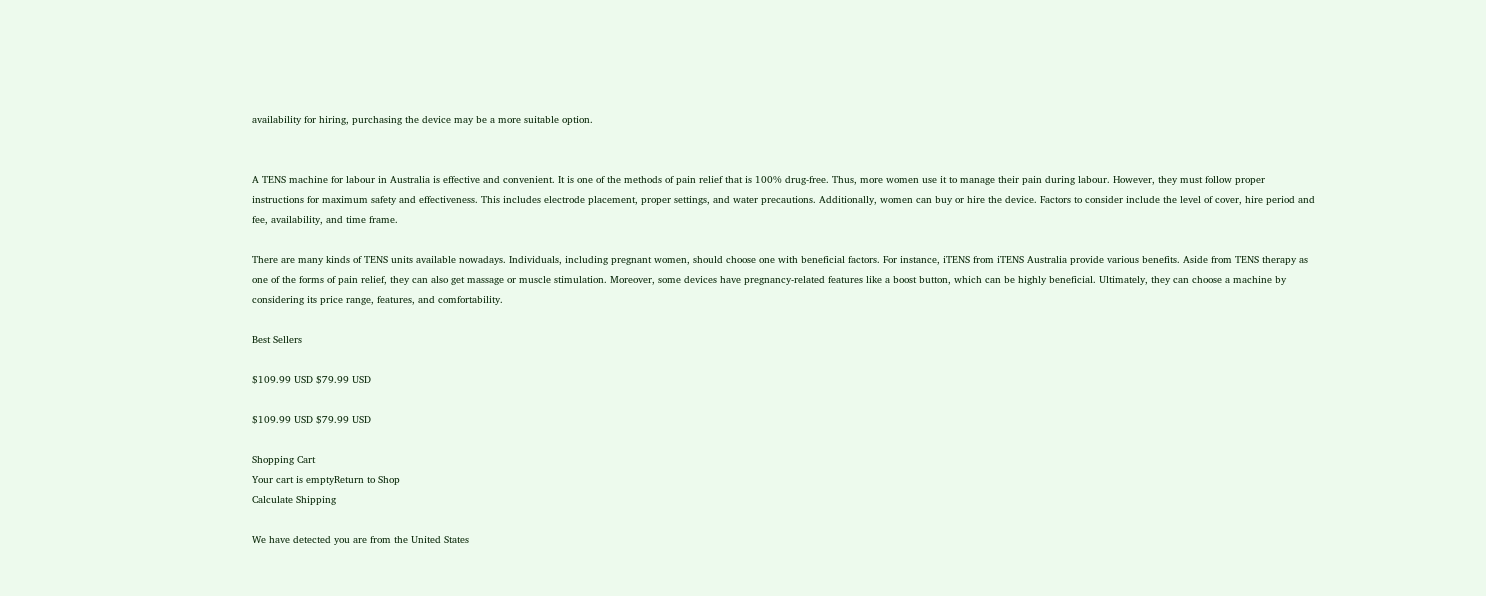availability for hiring, purchasing the device may be a more suitable option.


A TENS machine for labour in Australia is effective and convenient. It is one of the methods of pain relief that is 100% drug-free. Thus, more women use it to manage their pain during labour. However, they must follow proper instructions for maximum safety and effectiveness. This includes electrode placement, proper settings, and water precautions. Additionally, women can buy or hire the device. Factors to consider include the level of cover, hire period and fee, availability, and time frame.

There are many kinds of TENS units available nowadays. Individuals, including pregnant women, should choose one with beneficial factors. For instance, iTENS from iTENS Australia provide various benefits. Aside from TENS therapy as one of the forms of pain relief, they can also get massage or muscle stimulation. Moreover, some devices have pregnancy-related features like a boost button, which can be highly beneficial. Ultimately, they can choose a machine by considering its price range, features, and comfortability.

Best Sellers

$109.99 USD $79.99 USD

$109.99 USD $79.99 USD

Shopping Cart
Your cart is emptyReturn to Shop
Calculate Shipping

We have detected you are from the United States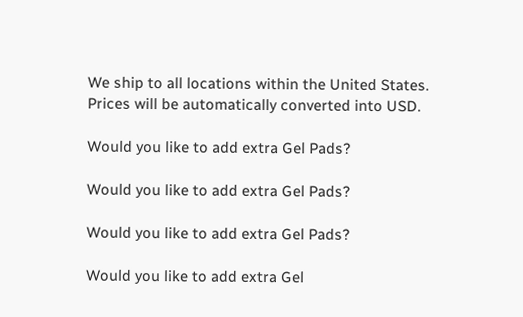We ship to all locations within the United States.
Prices will be automatically converted into USD.

Would you like to add extra Gel Pads?

Would you like to add extra Gel Pads?

Would you like to add extra Gel Pads?

Would you like to add extra Gel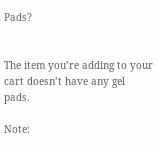Pads?


The item you’re adding to your cart doesn’t have any gel pads.

Note: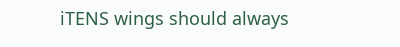iTENS wings should always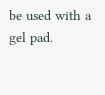be used with a gel pad.